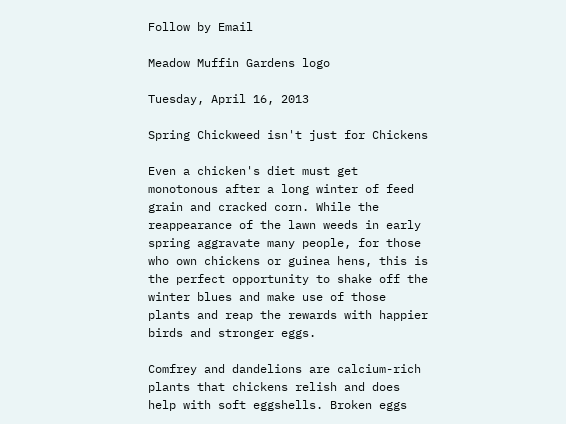Follow by Email

Meadow Muffin Gardens logo

Tuesday, April 16, 2013

Spring Chickweed isn't just for Chickens

Even a chicken's diet must get monotonous after a long winter of feed grain and cracked corn. While the reappearance of the lawn weeds in early spring aggravate many people, for those who own chickens or guinea hens, this is the perfect opportunity to shake off the winter blues and make use of those plants and reap the rewards with happier birds and stronger eggs.

Comfrey and dandelions are calcium-rich plants that chickens relish and does help with soft eggshells. Broken eggs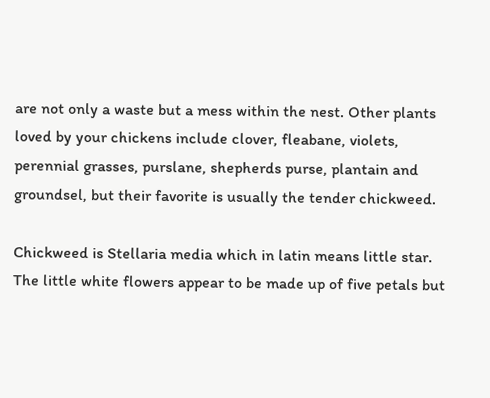are not only a waste but a mess within the nest. Other plants loved by your chickens include clover, fleabane, violets, perennial grasses, purslane, shepherds purse, plantain and groundsel, but their favorite is usually the tender chickweed.

Chickweed is Stellaria media which in latin means little star. The little white flowers appear to be made up of five petals but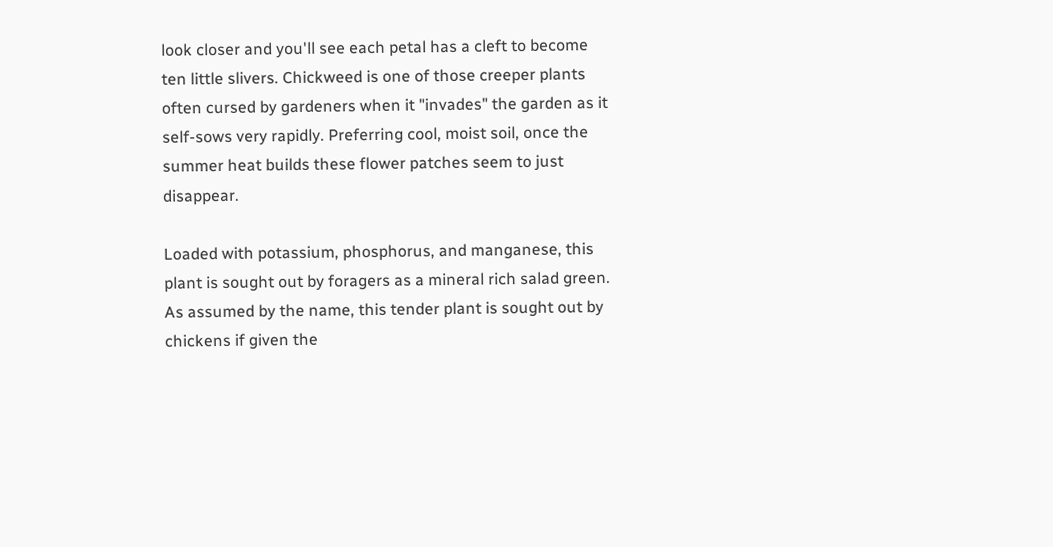look closer and you'll see each petal has a cleft to become ten little slivers. Chickweed is one of those creeper plants often cursed by gardeners when it "invades" the garden as it self-sows very rapidly. Preferring cool, moist soil, once the summer heat builds these flower patches seem to just disappear.

Loaded with potassium, phosphorus, and manganese, this plant is sought out by foragers as a mineral rich salad green. As assumed by the name, this tender plant is sought out by chickens if given the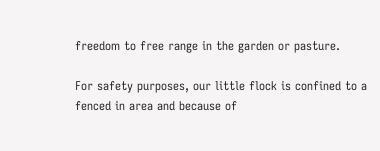freedom to free range in the garden or pasture.

For safety purposes, our little flock is confined to a fenced in area and because of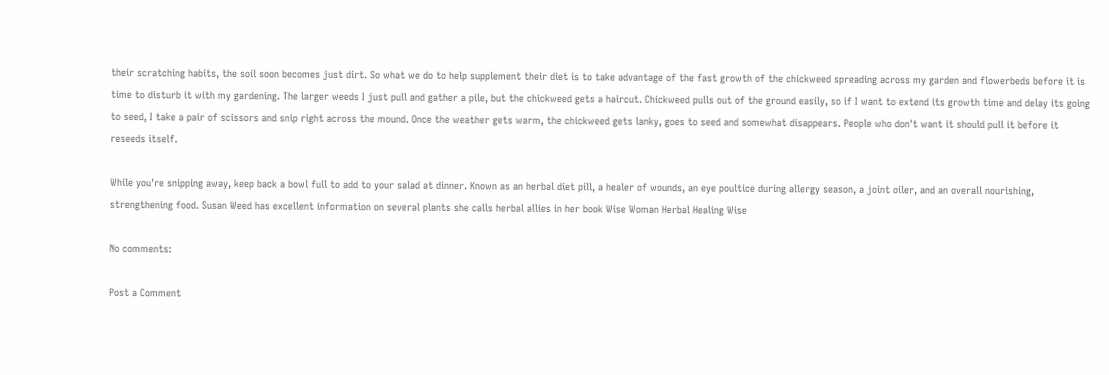their scratching habits, the soil soon becomes just dirt. So what we do to help supplement their diet is to take advantage of the fast growth of the chickweed spreading across my garden and flowerbeds before it is time to disturb it with my gardening. The larger weeds I just pull and gather a pile, but the chickweed gets a haircut. Chickweed pulls out of the ground easily, so if I want to extend its growth time and delay its going to seed, I take a pair of scissors and snip right across the mound. Once the weather gets warm, the chickweed gets lanky, goes to seed and somewhat disappears. People who don't want it should pull it before it reseeds itself.

While you're snipping away, keep back a bowl full to add to your salad at dinner. Known as an herbal diet pill, a healer of wounds, an eye poultice during allergy season, a joint oiler, and an overall nourishing, strengthening food. Susan Weed has excellent information on several plants she calls herbal allies in her book Wise Woman Herbal Healing Wise

No comments:

Post a Comment